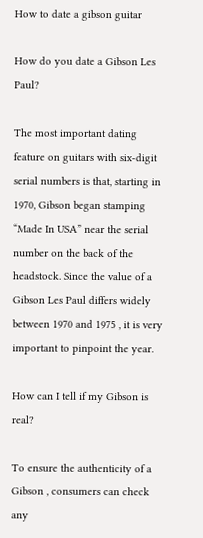How to date a gibson guitar

How do you date a Gibson Les Paul?

The most important dating feature on guitars with six-digit serial numbers is that, starting in 1970, Gibson began stamping “Made In USA” near the serial number on the back of the headstock. Since the value of a Gibson Les Paul differs widely between 1970 and 1975 , it is very important to pinpoint the year.

How can I tell if my Gibson is real?

To ensure the authenticity of a Gibson , consumers can check any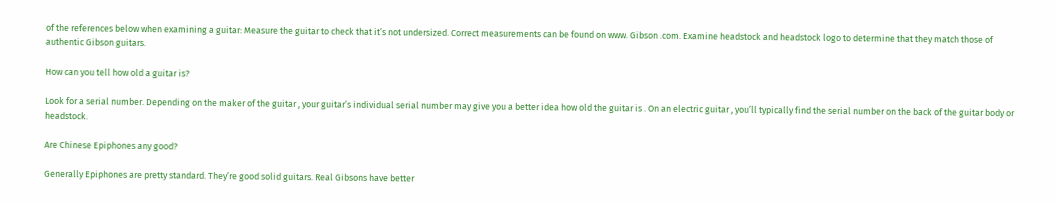of the references below when examining a guitar: Measure the guitar to check that it’s not undersized. Correct measurements can be found on www. Gibson .com. Examine headstock and headstock logo to determine that they match those of authentic Gibson guitars.

How can you tell how old a guitar is?

Look for a serial number. Depending on the maker of the guitar , your guitar’s individual serial number may give you a better idea how old the guitar is . On an electric guitar , you’ll typically find the serial number on the back of the guitar body or headstock.

Are Chinese Epiphones any good?

Generally Epiphones are pretty standard. They’re good solid guitars. Real Gibsons have better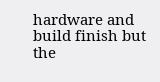hardware and build finish but the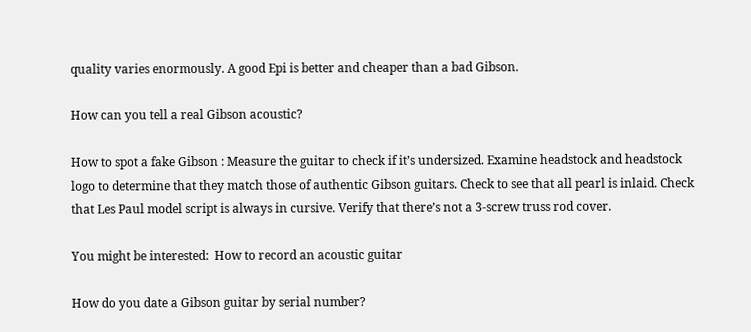quality varies enormously. A good Epi is better and cheaper than a bad Gibson.

How can you tell a real Gibson acoustic?

How to spot a fake Gibson : Measure the guitar to check if it’s undersized. Examine headstock and headstock logo to determine that they match those of authentic Gibson guitars. Check to see that all pearl is inlaid. Check that Les Paul model script is always in cursive. Verify that there’s not a 3-screw truss rod cover.

You might be interested:  How to record an acoustic guitar

How do you date a Gibson guitar by serial number?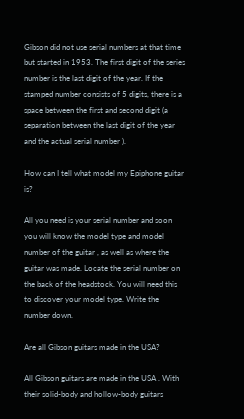Gibson did not use serial numbers at that time but started in 1953. The first digit of the series number is the last digit of the year. If the stamped number consists of 5 digits, there is a space between the first and second digit (a separation between the last digit of the year and the actual serial number ).

How can I tell what model my Epiphone guitar is?

All you need is your serial number and soon you will know the model type and model number of the guitar , as well as where the guitar was made. Locate the serial number on the back of the headstock. You will need this to discover your model type. Write the number down.

Are all Gibson guitars made in the USA?

All Gibson guitars are made in the USA . With their solid-body and hollow-body guitars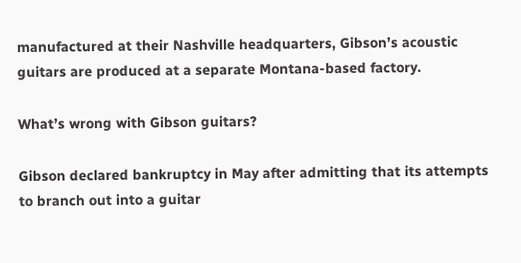manufactured at their Nashville headquarters, Gibson’s acoustic guitars are produced at a separate Montana-based factory.

What’s wrong with Gibson guitars?

Gibson declared bankruptcy in May after admitting that its attempts to branch out into a guitar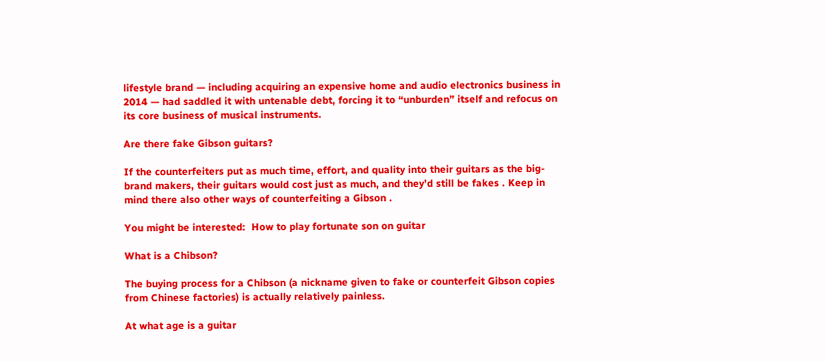lifestyle brand — including acquiring an expensive home and audio electronics business in 2014 — had saddled it with untenable debt, forcing it to “unburden” itself and refocus on its core business of musical instruments.

Are there fake Gibson guitars?

If the counterfeiters put as much time, effort, and quality into their guitars as the big-brand makers, their guitars would cost just as much, and they’d still be fakes . Keep in mind there also other ways of counterfeiting a Gibson .

You might be interested:  How to play fortunate son on guitar

What is a Chibson?

The buying process for a Chibson (a nickname given to fake or counterfeit Gibson copies from Chinese factories) is actually relatively painless.

At what age is a guitar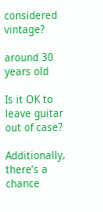considered vintage?

around 30 years old

Is it OK to leave guitar out of case?

Additionally, there’s a chance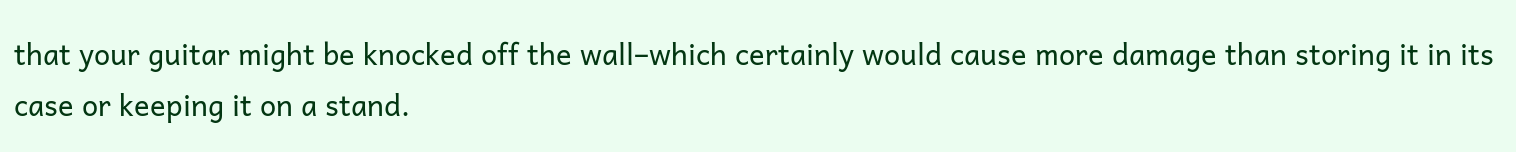that your guitar might be knocked off the wall–which certainly would cause more damage than storing it in its case or keeping it on a stand.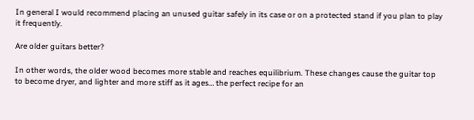In general I would recommend placing an unused guitar safely in its case or on a protected stand if you plan to play it frequently.

Are older guitars better?

In other words, the older wood becomes more stable and reaches equilibrium. These changes cause the guitar top to become dryer, and lighter and more stiff as it ages… the perfect recipe for an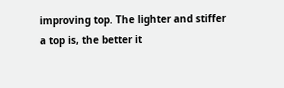improving top. The lighter and stiffer a top is, the better it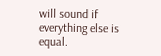will sound if everything else is equal.